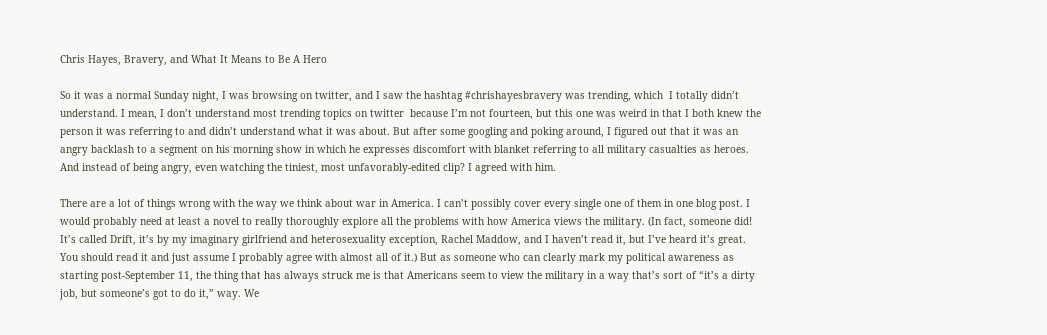Chris Hayes, Bravery, and What It Means to Be A Hero

So it was a normal Sunday night, I was browsing on twitter, and I saw the hashtag #chrishayesbravery was trending, which  I totally didn’t understand. I mean, I don’t understand most trending topics on twitter  because I’m not fourteen, but this one was weird in that I both knew the person it was referring to and didn’t understand what it was about. But after some googling and poking around, I figured out that it was an angry backlash to a segment on his morning show in which he expresses discomfort with blanket referring to all military casualties as heroes. And instead of being angry, even watching the tiniest, most unfavorably-edited clip? I agreed with him.

There are a lot of things wrong with the way we think about war in America. I can’t possibly cover every single one of them in one blog post. I would probably need at least a novel to really thoroughly explore all the problems with how America views the military. (In fact, someone did! It’s called Drift, it’s by my imaginary girlfriend and heterosexuality exception, Rachel Maddow, and I haven’t read it, but I’ve heard it’s great. You should read it and just assume I probably agree with almost all of it.) But as someone who can clearly mark my political awareness as starting post-September 11, the thing that has always struck me is that Americans seem to view the military in a way that’s sort of “it’s a dirty job, but someone’s got to do it,” way. We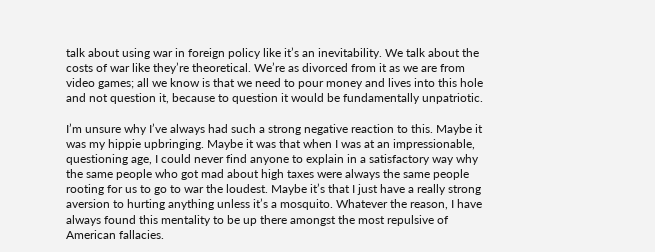talk about using war in foreign policy like it’s an inevitability. We talk about the costs of war like they’re theoretical. We’re as divorced from it as we are from video games; all we know is that we need to pour money and lives into this hole and not question it, because to question it would be fundamentally unpatriotic.

I’m unsure why I’ve always had such a strong negative reaction to this. Maybe it was my hippie upbringing. Maybe it was that when I was at an impressionable, questioning age, I could never find anyone to explain in a satisfactory way why the same people who got mad about high taxes were always the same people rooting for us to go to war the loudest. Maybe it’s that I just have a really strong aversion to hurting anything unless it’s a mosquito. Whatever the reason, I have always found this mentality to be up there amongst the most repulsive of American fallacies.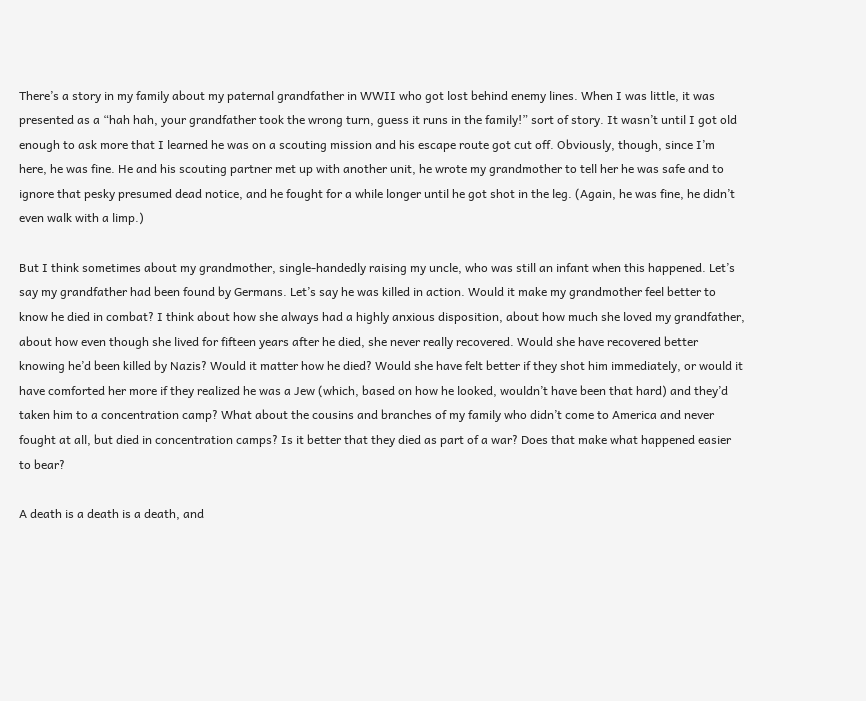There’s a story in my family about my paternal grandfather in WWII who got lost behind enemy lines. When I was little, it was presented as a “hah hah, your grandfather took the wrong turn, guess it runs in the family!” sort of story. It wasn’t until I got old enough to ask more that I learned he was on a scouting mission and his escape route got cut off. Obviously, though, since I’m here, he was fine. He and his scouting partner met up with another unit, he wrote my grandmother to tell her he was safe and to ignore that pesky presumed dead notice, and he fought for a while longer until he got shot in the leg. (Again, he was fine, he didn’t even walk with a limp.)

But I think sometimes about my grandmother, single-handedly raising my uncle, who was still an infant when this happened. Let’s say my grandfather had been found by Germans. Let’s say he was killed in action. Would it make my grandmother feel better to know he died in combat? I think about how she always had a highly anxious disposition, about how much she loved my grandfather, about how even though she lived for fifteen years after he died, she never really recovered. Would she have recovered better knowing he’d been killed by Nazis? Would it matter how he died? Would she have felt better if they shot him immediately, or would it have comforted her more if they realized he was a Jew (which, based on how he looked, wouldn’t have been that hard) and they’d taken him to a concentration camp? What about the cousins and branches of my family who didn’t come to America and never fought at all, but died in concentration camps? Is it better that they died as part of a war? Does that make what happened easier to bear?

A death is a death is a death, and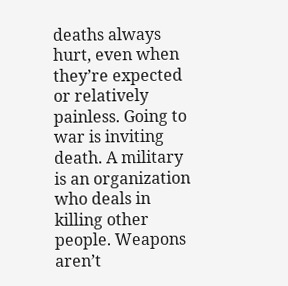deaths always hurt, even when they’re expected or relatively painless. Going to war is inviting death. A military is an organization who deals in killing other people. Weapons aren’t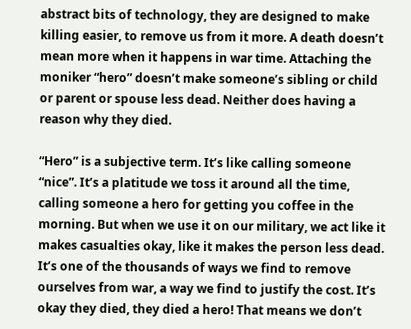abstract bits of technology, they are designed to make killing easier, to remove us from it more. A death doesn’t mean more when it happens in war time. Attaching the moniker “hero” doesn’t make someone’s sibling or child or parent or spouse less dead. Neither does having a reason why they died.

“Hero” is a subjective term. It’s like calling someone “nice”. It’s a platitude we toss it around all the time, calling someone a hero for getting you coffee in the morning. But when we use it on our military, we act like it makes casualties okay, like it makes the person less dead. It’s one of the thousands of ways we find to remove ourselves from war, a way we find to justify the cost. It’s okay they died, they died a hero! That means we don’t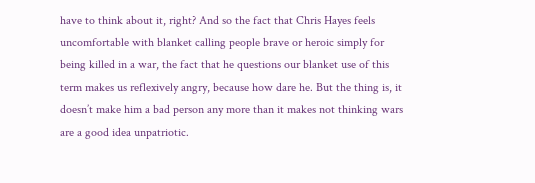have to think about it, right? And so the fact that Chris Hayes feels uncomfortable with blanket calling people brave or heroic simply for being killed in a war, the fact that he questions our blanket use of this term makes us reflexively angry, because how dare he. But the thing is, it doesn’t make him a bad person any more than it makes not thinking wars are a good idea unpatriotic.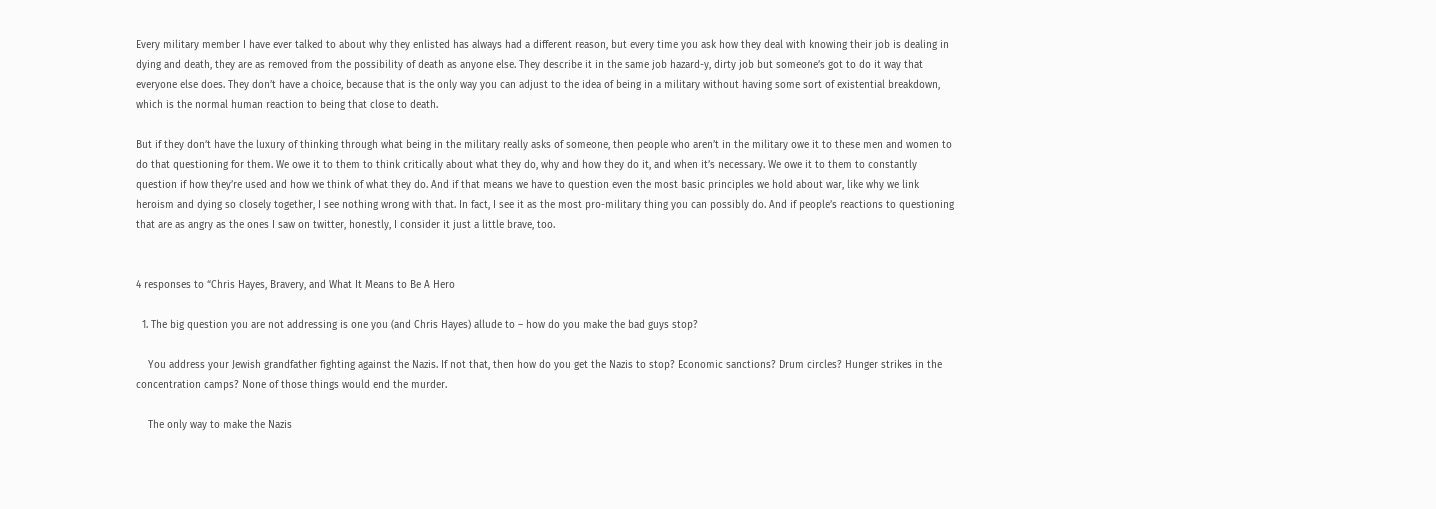Every military member I have ever talked to about why they enlisted has always had a different reason, but every time you ask how they deal with knowing their job is dealing in dying and death, they are as removed from the possibility of death as anyone else. They describe it in the same job hazard-y, dirty job but someone’s got to do it way that everyone else does. They don’t have a choice, because that is the only way you can adjust to the idea of being in a military without having some sort of existential breakdown, which is the normal human reaction to being that close to death.

But if they don’t have the luxury of thinking through what being in the military really asks of someone, then people who aren’t in the military owe it to these men and women to do that questioning for them. We owe it to them to think critically about what they do, why and how they do it, and when it’s necessary. We owe it to them to constantly question if how they’re used and how we think of what they do. And if that means we have to question even the most basic principles we hold about war, like why we link heroism and dying so closely together, I see nothing wrong with that. In fact, I see it as the most pro-military thing you can possibly do. And if people’s reactions to questioning that are as angry as the ones I saw on twitter, honestly, I consider it just a little brave, too.


4 responses to “Chris Hayes, Bravery, and What It Means to Be A Hero

  1. The big question you are not addressing is one you (and Chris Hayes) allude to – how do you make the bad guys stop?

    You address your Jewish grandfather fighting against the Nazis. If not that, then how do you get the Nazis to stop? Economic sanctions? Drum circles? Hunger strikes in the concentration camps? None of those things would end the murder.

    The only way to make the Nazis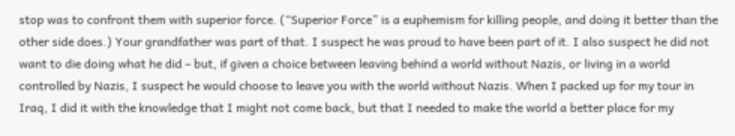stop was to confront them with superior force. (“Superior Force” is a euphemism for killing people, and doing it better than the other side does.) Your grandfather was part of that. I suspect he was proud to have been part of it. I also suspect he did not want to die doing what he did – but, if given a choice between leaving behind a world without Nazis, or living in a world controlled by Nazis, I suspect he would choose to leave you with the world without Nazis. When I packed up for my tour in Iraq, I did it with the knowledge that I might not come back, but that I needed to make the world a better place for my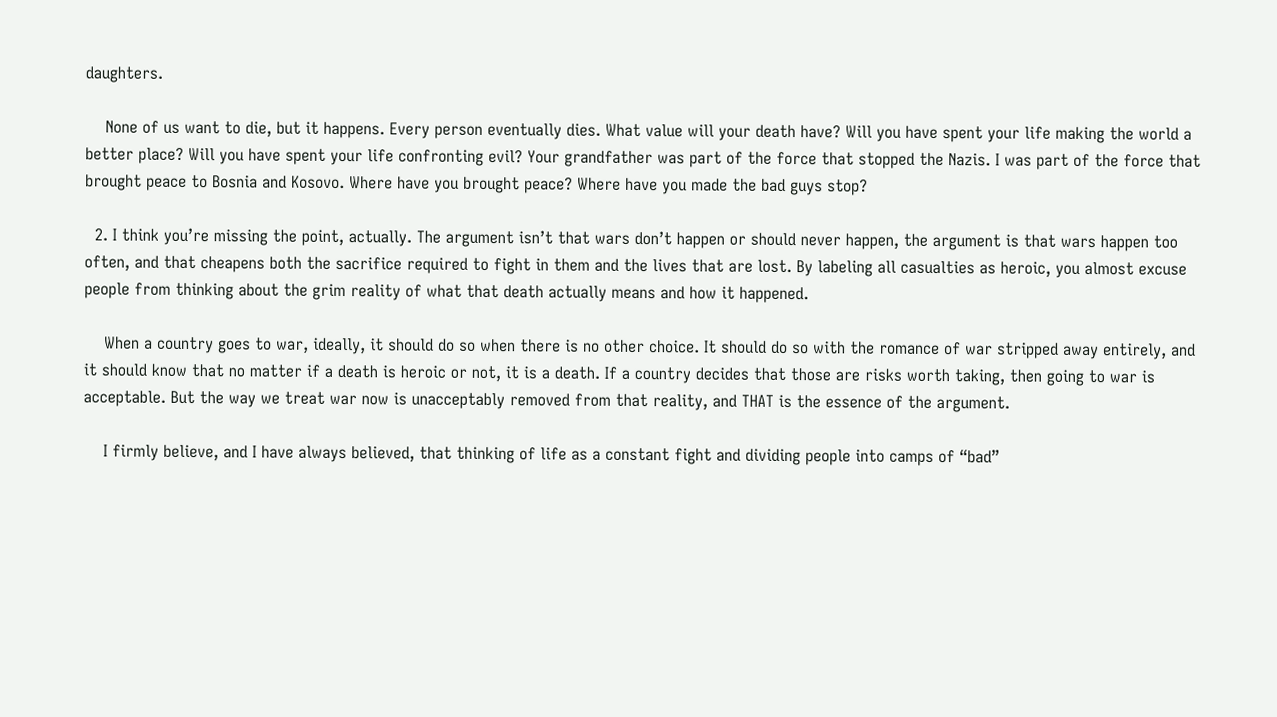daughters.

    None of us want to die, but it happens. Every person eventually dies. What value will your death have? Will you have spent your life making the world a better place? Will you have spent your life confronting evil? Your grandfather was part of the force that stopped the Nazis. I was part of the force that brought peace to Bosnia and Kosovo. Where have you brought peace? Where have you made the bad guys stop?

  2. I think you’re missing the point, actually. The argument isn’t that wars don’t happen or should never happen, the argument is that wars happen too often, and that cheapens both the sacrifice required to fight in them and the lives that are lost. By labeling all casualties as heroic, you almost excuse people from thinking about the grim reality of what that death actually means and how it happened.

    When a country goes to war, ideally, it should do so when there is no other choice. It should do so with the romance of war stripped away entirely, and it should know that no matter if a death is heroic or not, it is a death. If a country decides that those are risks worth taking, then going to war is acceptable. But the way we treat war now is unacceptably removed from that reality, and THAT is the essence of the argument.

    I firmly believe, and I have always believed, that thinking of life as a constant fight and dividing people into camps of “bad”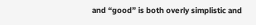and “good” is both overly simplistic and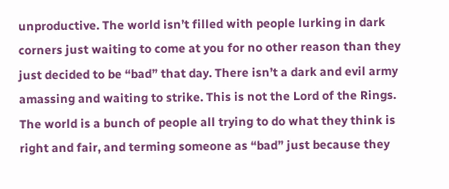unproductive. The world isn’t filled with people lurking in dark corners just waiting to come at you for no other reason than they just decided to be “bad” that day. There isn’t a dark and evil army amassing and waiting to strike. This is not the Lord of the Rings. The world is a bunch of people all trying to do what they think is right and fair, and terming someone as “bad” just because they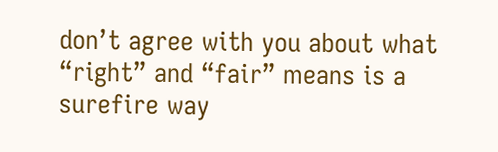don’t agree with you about what “right” and “fair” means is a surefire way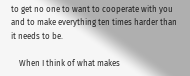to get no one to want to cooperate with you and to make everything ten times harder than it needs to be.

    When I think of what makes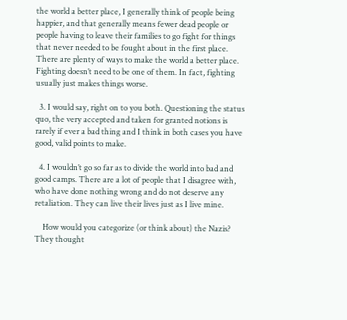the world a better place, I generally think of people being happier, and that generally means fewer dead people or people having to leave their families to go fight for things that never needed to be fought about in the first place. There are plenty of ways to make the world a better place. Fighting doesn’t need to be one of them. In fact, fighting usually just makes things worse.

  3. I would say, right on to you both. Questioning the status quo, the very accepted and taken for granted notions is rarely if ever a bad thing and I think in both cases you have good, valid points to make.

  4. I wouldn’t go so far as to divide the world into bad and good camps. There are a lot of people that I disagree with, who have done nothing wrong and do not deserve any retaliation. They can live their lives just as I live mine.

    How would you categorize (or think about) the Nazis? They thought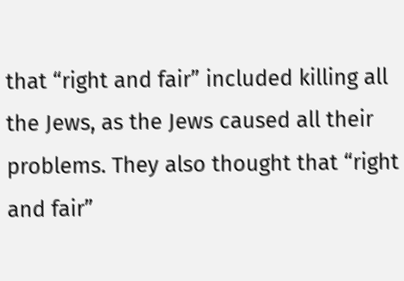that “right and fair” included killing all the Jews, as the Jews caused all their problems. They also thought that “right and fair”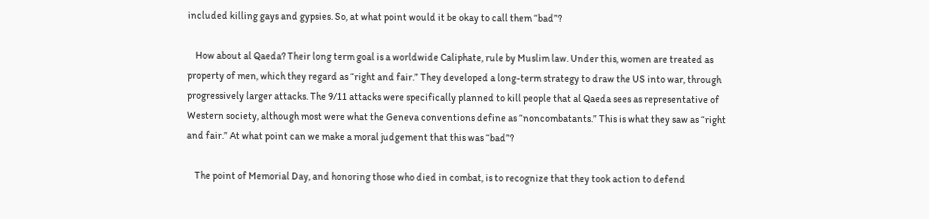included killing gays and gypsies. So, at what point would it be okay to call them “bad”?

    How about al Qaeda? Their long term goal is a worldwide Caliphate, rule by Muslim law. Under this, women are treated as property of men, which they regard as “right and fair.” They developed a long-term strategy to draw the US into war, through progressively larger attacks. The 9/11 attacks were specifically planned to kill people that al Qaeda sees as representative of Western society, although most were what the Geneva conventions define as “noncombatants.” This is what they saw as “right and fair.” At what point can we make a moral judgement that this was “bad”?

    The point of Memorial Day, and honoring those who died in combat, is to recognize that they took action to defend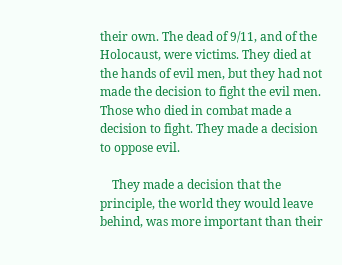their own. The dead of 9/11, and of the Holocaust, were victims. They died at the hands of evil men, but they had not made the decision to fight the evil men. Those who died in combat made a decision to fight. They made a decision to oppose evil.

    They made a decision that the principle, the world they would leave behind, was more important than their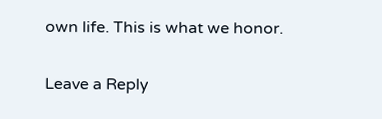own life. This is what we honor.

Leave a Reply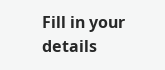Fill in your details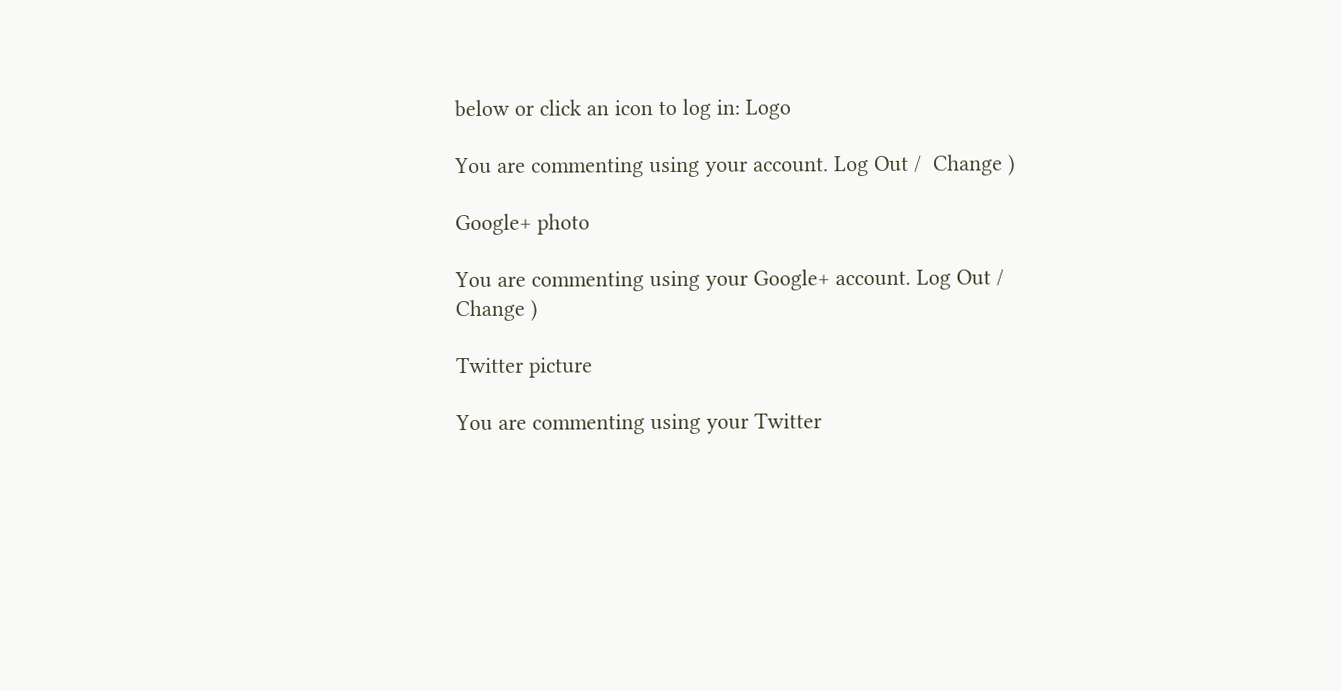below or click an icon to log in: Logo

You are commenting using your account. Log Out /  Change )

Google+ photo

You are commenting using your Google+ account. Log Out /  Change )

Twitter picture

You are commenting using your Twitter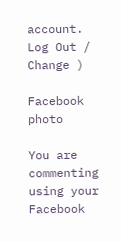account. Log Out /  Change )

Facebook photo

You are commenting using your Facebook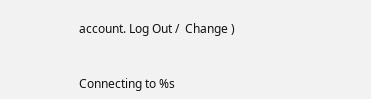account. Log Out /  Change )


Connecting to %s